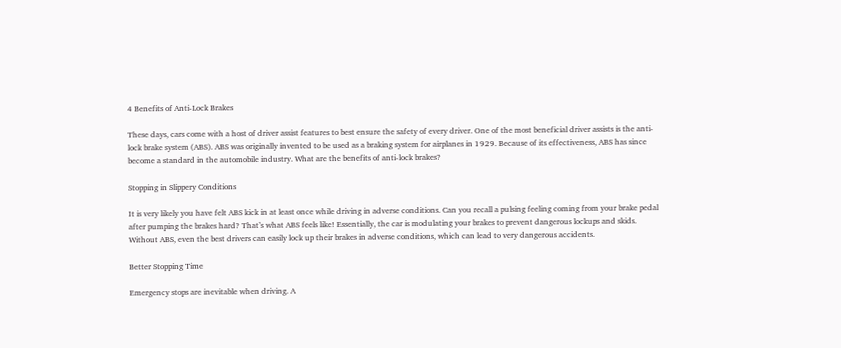4 Benefits of Anti-Lock Brakes

These days, cars come with a host of driver assist features to best ensure the safety of every driver. One of the most beneficial driver assists is the anti-lock brake system (ABS). ABS was originally invented to be used as a braking system for airplanes in 1929. Because of its effectiveness, ABS has since become a standard in the automobile industry. What are the benefits of anti-lock brakes?

Stopping in Slippery Conditions

It is very likely you have felt ABS kick in at least once while driving in adverse conditions. Can you recall a pulsing feeling coming from your brake pedal after pumping the brakes hard? That’s what ABS feels like! Essentially, the car is modulating your brakes to prevent dangerous lockups and skids. Without ABS, even the best drivers can easily lock up their brakes in adverse conditions, which can lead to very dangerous accidents.

Better Stopping Time

Emergency stops are inevitable when driving. A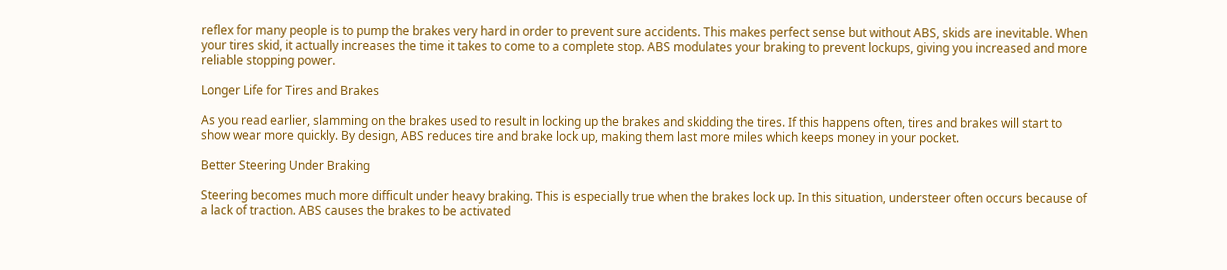reflex for many people is to pump the brakes very hard in order to prevent sure accidents. This makes perfect sense but without ABS, skids are inevitable. When your tires skid, it actually increases the time it takes to come to a complete stop. ABS modulates your braking to prevent lockups, giving you increased and more reliable stopping power.

Longer Life for Tires and Brakes

As you read earlier, slamming on the brakes used to result in locking up the brakes and skidding the tires. If this happens often, tires and brakes will start to show wear more quickly. By design, ABS reduces tire and brake lock up, making them last more miles which keeps money in your pocket.

Better Steering Under Braking

Steering becomes much more difficult under heavy braking. This is especially true when the brakes lock up. In this situation, understeer often occurs because of a lack of traction. ABS causes the brakes to be activated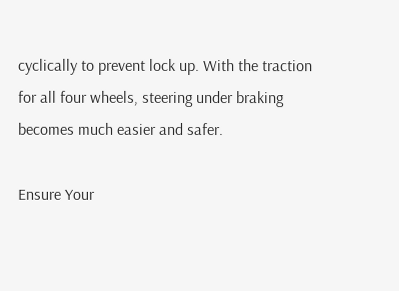cyclically to prevent lock up. With the traction for all four wheels, steering under braking becomes much easier and safer.

Ensure Your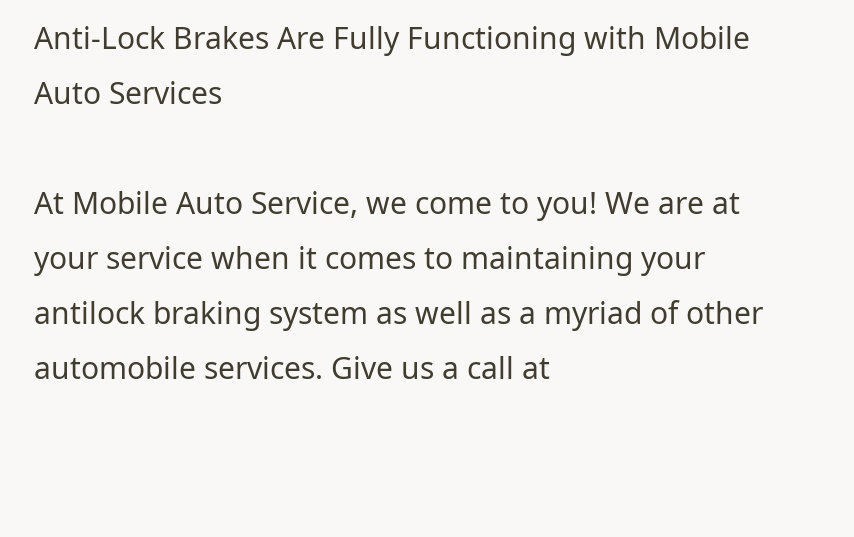Anti-Lock Brakes Are Fully Functioning with Mobile Auto Services

At Mobile Auto Service, we come to you! We are at your service when it comes to maintaining your antilock braking system as well as a myriad of other automobile services. Give us a call at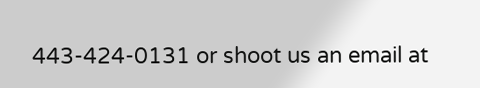443-424-0131 or shoot us an email at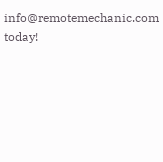info@remotemechanic.com today!